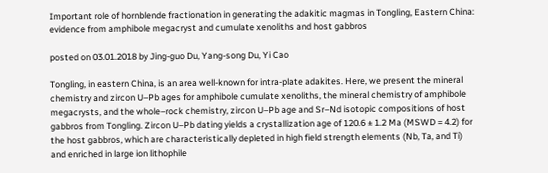Important role of hornblende fractionation in generating the adakitic magmas in Tongling, Eastern China: evidence from amphibole megacryst and cumulate xenoliths and host gabbros

posted on 03.01.2018 by Jing-guo Du, Yang-song Du, Yi Cao

Tongling, in eastern China, is an area well-known for intra-plate adakites. Here, we present the mineral chemistry and zircon U–Pb ages for amphibole cumulate xenoliths, the mineral chemistry of amphibole megacrysts, and the whole–rock chemistry, zircon U–Pb age and Sr–Nd isotopic compositions of host gabbros from Tongling. Zircon U–Pb dating yields a crystallization age of 120.6 ± 1.2 Ma (MSWD = 4.2) for the host gabbros, which are characteristically depleted in high field strength elements (Nb, Ta, and Ti) and enriched in large ion lithophile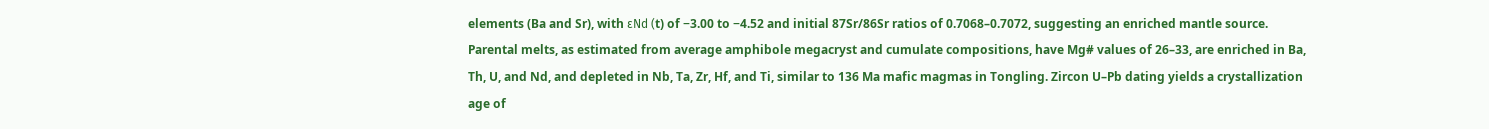elements (Ba and Sr), with εNd (t) of −3.00 to −4.52 and initial 87Sr/86Sr ratios of 0.7068–0.7072, suggesting an enriched mantle source. Parental melts, as estimated from average amphibole megacryst and cumulate compositions, have Mg# values of 26–33, are enriched in Ba, Th, U, and Nd, and depleted in Nb, Ta, Zr, Hf, and Ti, similar to 136 Ma mafic magmas in Tongling. Zircon U–Pb dating yields a crystallization age of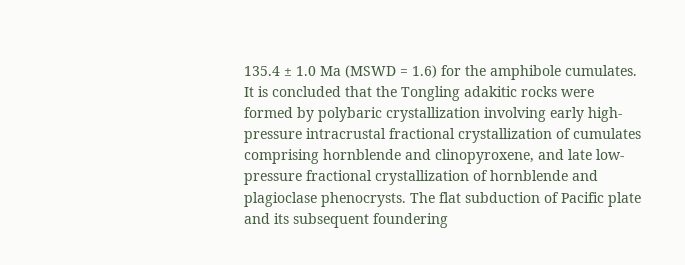135.4 ± 1.0 Ma (MSWD = 1.6) for the amphibole cumulates. It is concluded that the Tongling adakitic rocks were formed by polybaric crystallization involving early high-pressure intracrustal fractional crystallization of cumulates comprising hornblende and clinopyroxene, and late low-pressure fractional crystallization of hornblende and plagioclase phenocrysts. The flat subduction of Pacific plate and its subsequent foundering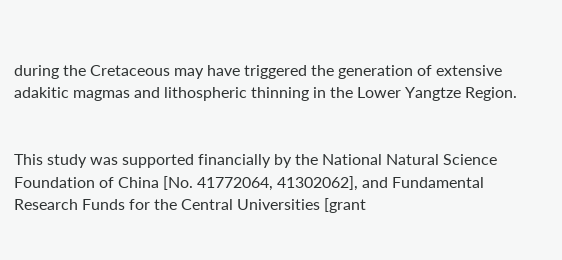during the Cretaceous may have triggered the generation of extensive adakitic magmas and lithospheric thinning in the Lower Yangtze Region.


This study was supported financially by the National Natural Science Foundation of China [No. 41772064, 41302062], and Fundamental Research Funds for the Central Universities [grant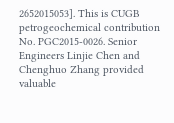2652015053]. This is CUGB petrogeochemical contribution No. PGC2015-0026. Senior Engineers Linjie Chen and Chenghuo Zhang provided valuable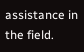assistance in the field.